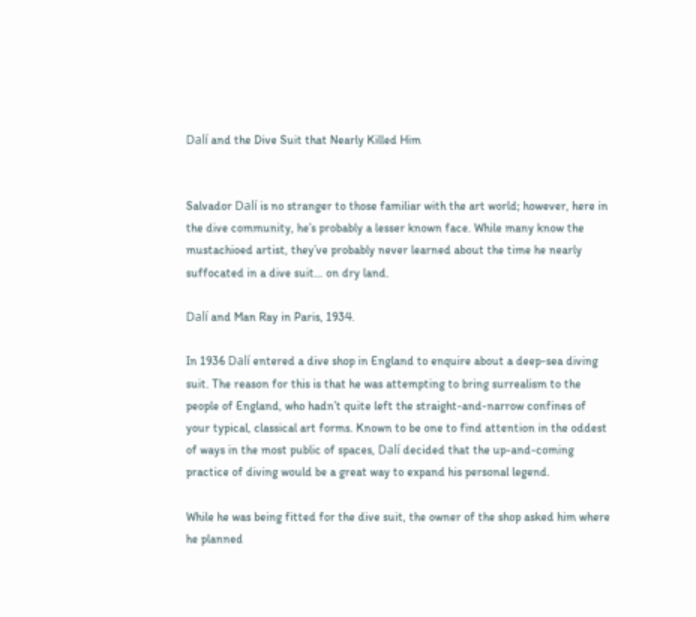Dalí and the Dive Suit that Nearly Killed Him


Salvador Dalí is no stranger to those familiar with the art world; however, here in the dive community, he’s probably a lesser known face. While many know the mustachioed artist, they’ve probably never learned about the time he nearly suffocated in a dive suit… on dry land.

Dalí and Man Ray in Paris, 1934.

In 1936 Dalí entered a dive shop in England to enquire about a deep-sea diving suit. The reason for this is that he was attempting to bring surrealism to the people of England, who hadn’t quite left the straight-and-narrow confines of your typical, classical art forms. Known to be one to find attention in the oddest of ways in the most public of spaces, Dalí decided that the up-and-coming practice of diving would be a great way to expand his personal legend.

While he was being fitted for the dive suit, the owner of the shop asked him where he planned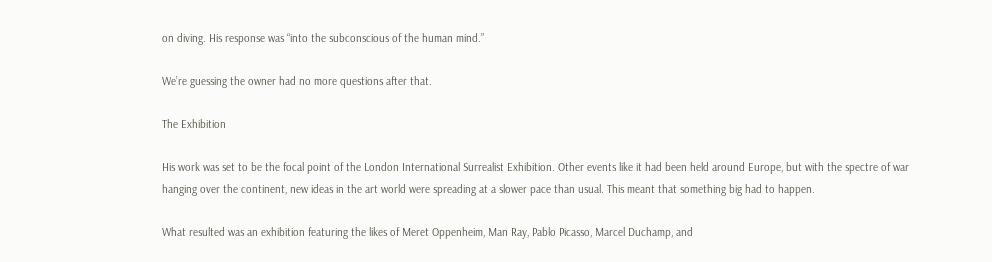on diving. His response was “into the subconscious of the human mind.”

We’re guessing the owner had no more questions after that.

The Exhibition

His work was set to be the focal point of the London International Surrealist Exhibition. Other events like it had been held around Europe, but with the spectre of war hanging over the continent, new ideas in the art world were spreading at a slower pace than usual. This meant that something big had to happen.

What resulted was an exhibition featuring the likes of Meret Oppenheim, Man Ray, Pablo Picasso, Marcel Duchamp, and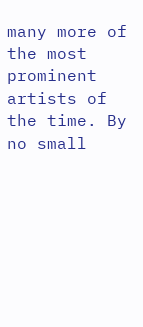many more of the most prominent artists of the time. By no small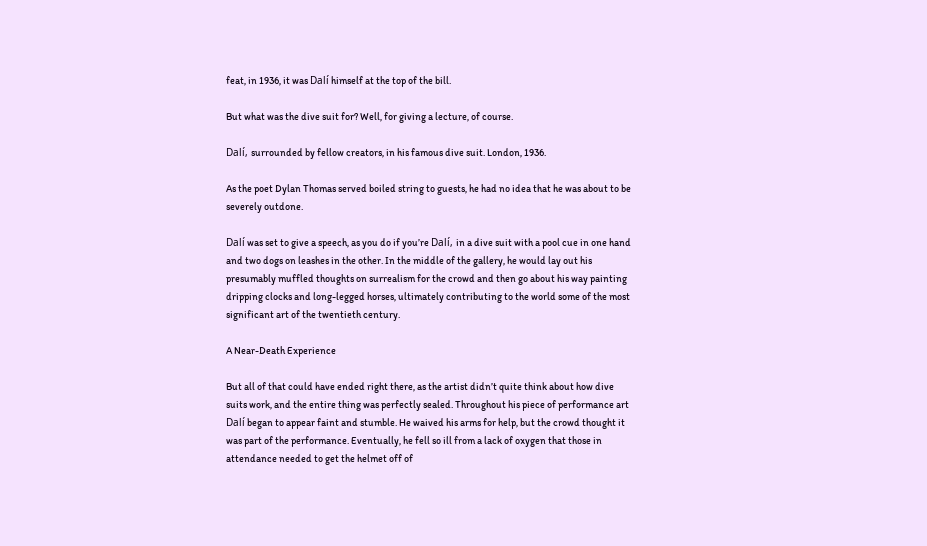feat, in 1936, it was Dalí himself at the top of the bill.

But what was the dive suit for? Well, for giving a lecture, of course.

Dalí, surrounded by fellow creators, in his famous dive suit. London, 1936.

As the poet Dylan Thomas served boiled string to guests, he had no idea that he was about to be severely outdone.

Dalí was set to give a speech, as you do if you’re Dalí, in a dive suit with a pool cue in one hand and two dogs on leashes in the other. In the middle of the gallery, he would lay out his presumably muffled thoughts on surrealism for the crowd and then go about his way painting dripping clocks and long-legged horses, ultimately contributing to the world some of the most significant art of the twentieth century.

A Near-Death Experience

But all of that could have ended right there, as the artist didn’t quite think about how dive suits work, and the entire thing was perfectly sealed. Throughout his piece of performance art Dalí began to appear faint and stumble. He waived his arms for help, but the crowd thought it was part of the performance. Eventually, he fell so ill from a lack of oxygen that those in attendance needed to get the helmet off of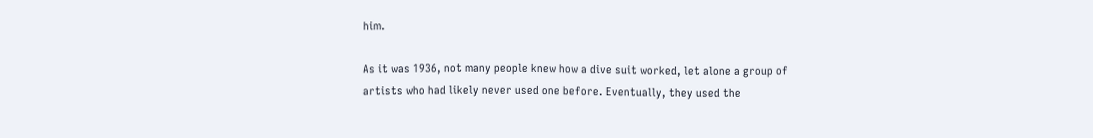him.

As it was 1936, not many people knew how a dive suit worked, let alone a group of artists who had likely never used one before. Eventually, they used the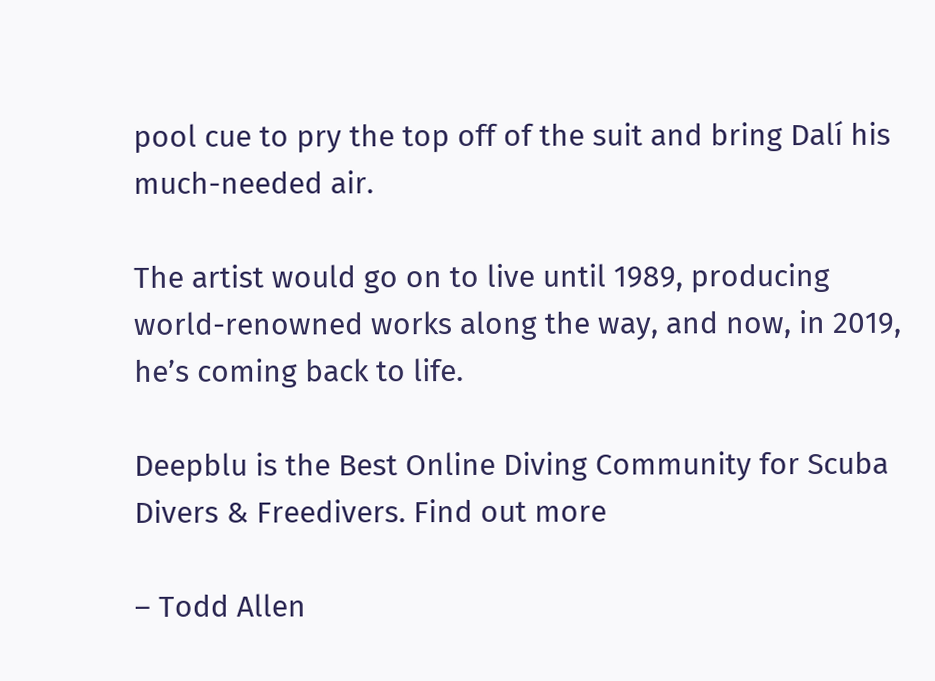pool cue to pry the top off of the suit and bring Dalí his much-needed air.

The artist would go on to live until 1989, producing world-renowned works along the way, and now, in 2019, he’s coming back to life.

Deepblu is the Best Online Diving Community for Scuba Divers & Freedivers. Find out more

– Todd Allen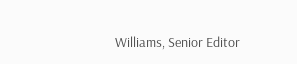Williams, Senior Editor